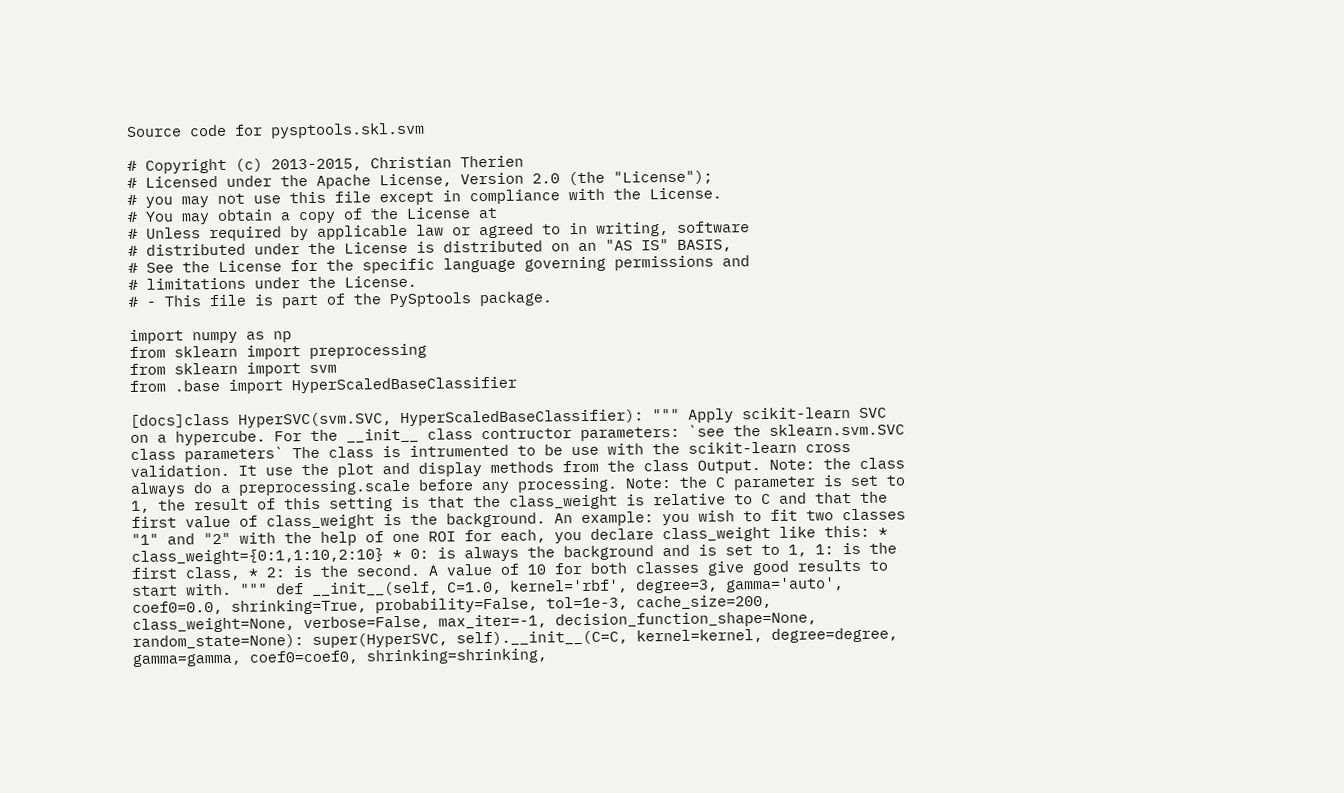Source code for pysptools.skl.svm

# Copyright (c) 2013-2015, Christian Therien
# Licensed under the Apache License, Version 2.0 (the "License");
# you may not use this file except in compliance with the License.
# You may obtain a copy of the License at
# Unless required by applicable law or agreed to in writing, software
# distributed under the License is distributed on an "AS IS" BASIS,
# See the License for the specific language governing permissions and
# limitations under the License.
# - This file is part of the PySptools package.

import numpy as np
from sklearn import preprocessing
from sklearn import svm
from .base import HyperScaledBaseClassifier

[docs]class HyperSVC(svm.SVC, HyperScaledBaseClassifier): """ Apply scikit-learn SVC on a hypercube. For the __init__ class contructor parameters: `see the sklearn.svm.SVC class parameters` The class is intrumented to be use with the scikit-learn cross validation. It use the plot and display methods from the class Output. Note: the class always do a preprocessing.scale before any processing. Note: the C parameter is set to 1, the result of this setting is that the class_weight is relative to C and that the first value of class_weight is the background. An example: you wish to fit two classes "1" and "2" with the help of one ROI for each, you declare class_weight like this: * class_weight={0:1,1:10,2:10} * 0: is always the background and is set to 1, 1: is the first class, * 2: is the second. A value of 10 for both classes give good results to start with. """ def __init__(self, C=1.0, kernel='rbf', degree=3, gamma='auto', coef0=0.0, shrinking=True, probability=False, tol=1e-3, cache_size=200, class_weight=None, verbose=False, max_iter=-1, decision_function_shape=None, random_state=None): super(HyperSVC, self).__init__(C=C, kernel=kernel, degree=degree, gamma=gamma, coef0=coef0, shrinking=shrinking,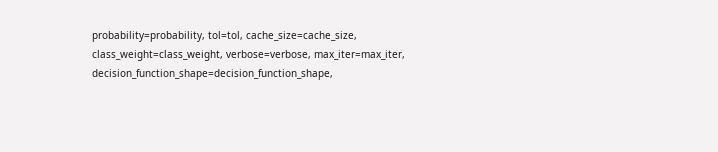probability=probability, tol=tol, cache_size=cache_size, class_weight=class_weight, verbose=verbose, max_iter=max_iter, decision_function_shape=decision_function_shape,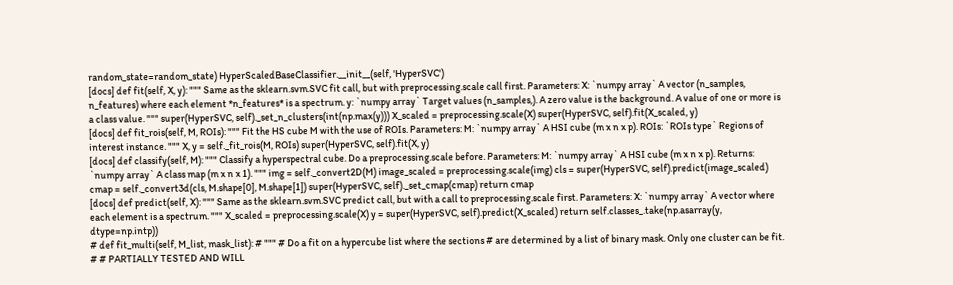random_state=random_state) HyperScaledBaseClassifier.__init__(self, 'HyperSVC')
[docs] def fit(self, X, y): """ Same as the sklearn.svm.SVC fit call, but with preprocessing.scale call first. Parameters: X: `numpy array` A vector (n_samples, n_features) where each element *n_features* is a spectrum. y: `numpy array` Target values (n_samples,). A zero value is the background. A value of one or more is a class value. """ super(HyperSVC, self)._set_n_clusters(int(np.max(y))) X_scaled = preprocessing.scale(X) super(HyperSVC, self).fit(X_scaled, y)
[docs] def fit_rois(self, M, ROIs): """ Fit the HS cube M with the use of ROIs. Parameters: M: `numpy array` A HSI cube (m x n x p). ROIs: `ROIs type` Regions of interest instance. """ X, y = self._fit_rois(M, ROIs) super(HyperSVC, self).fit(X, y)
[docs] def classify(self, M): """ Classify a hyperspectral cube. Do a preprocessing.scale before. Parameters: M: `numpy array` A HSI cube (m x n x p). Returns: `numpy array` A class map (m x n x 1). """ img = self._convert2D(M) image_scaled = preprocessing.scale(img) cls = super(HyperSVC, self).predict(image_scaled) cmap = self._convert3d(cls, M.shape[0], M.shape[1]) super(HyperSVC, self)._set_cmap(cmap) return cmap
[docs] def predict(self, X): """ Same as the sklearn.svm.SVC predict call, but with a call to preprocessing.scale first. Parameters: X: `numpy array` A vector where each element is a spectrum. """ X_scaled = preprocessing.scale(X) y = super(HyperSVC, self).predict(X_scaled) return self.classes_.take(np.asarray(y, dtype=np.intp))
# def fit_multi(self, M_list, mask_list): # """ # Do a fit on a hypercube list where the sections # are determined by a list of binary mask. Only one cluster can be fit. # # PARTIALLY TESTED AND WILL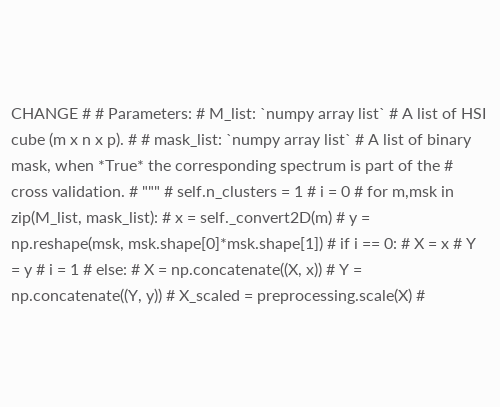CHANGE # # Parameters: # M_list: `numpy array list` # A list of HSI cube (m x n x p). # # mask_list: `numpy array list` # A list of binary mask, when *True* the corresponding spectrum is part of the # cross validation. # """ # self.n_clusters = 1 # i = 0 # for m,msk in zip(M_list, mask_list): # x = self._convert2D(m) # y = np.reshape(msk, msk.shape[0]*msk.shape[1]) # if i == 0: # X = x # Y = y # i = 1 # else: # X = np.concatenate((X, x)) # Y = np.concatenate((Y, y)) # X_scaled = preprocessing.scale(X) #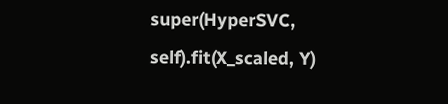super(HyperSVC, self).fit(X_scaled, Y)